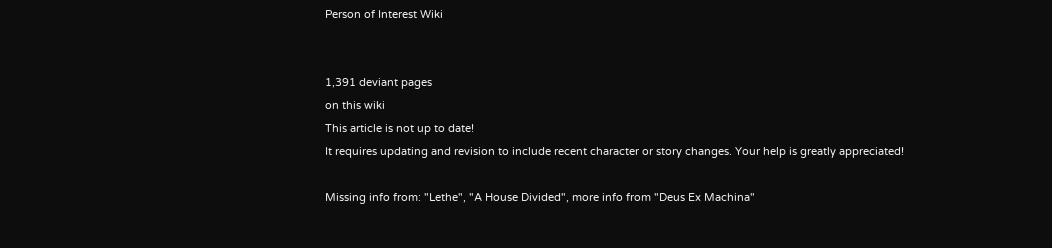Person of Interest Wiki


1,391 deviant pages
on this wiki
This article is not up to date!
It requires updating and revision to include recent character or story changes. Your help is greatly appreciated!

Missing info from: "Lethe", "A House Divided", more info from "Deus Ex Machina"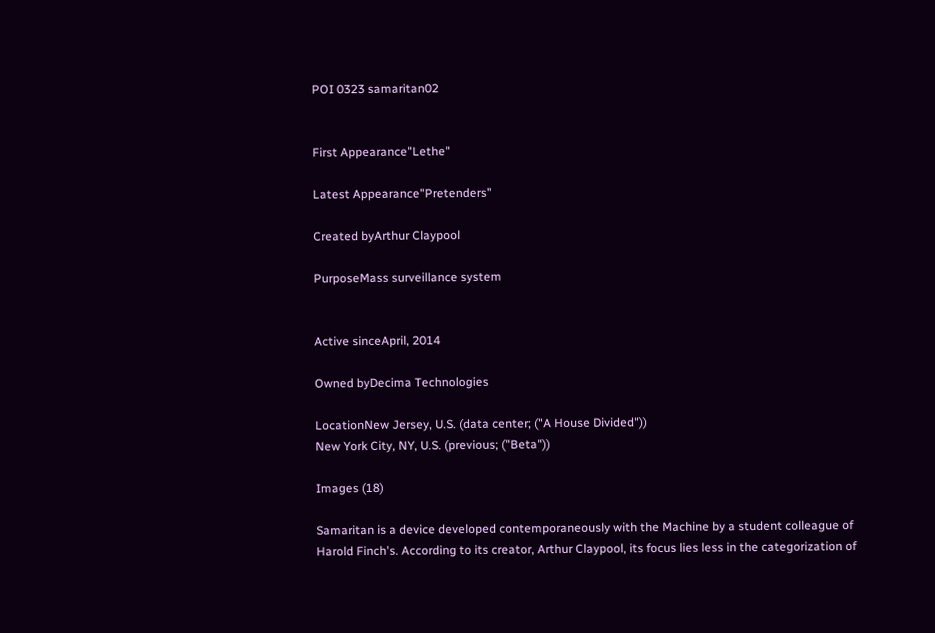POI 0323 samaritan02


First Appearance"Lethe"

Latest Appearance"Pretenders"

Created byArthur Claypool

PurposeMass surveillance system


Active sinceApril, 2014

Owned byDecima Technologies

LocationNew Jersey, U.S. (data center; ("A House Divided"))
New York City, NY, U.S. (previous; ("Beta"))

Images (18)

Samaritan is a device developed contemporaneously with the Machine by a student colleague of Harold Finch's. According to its creator, Arthur Claypool, its focus lies less in the categorization of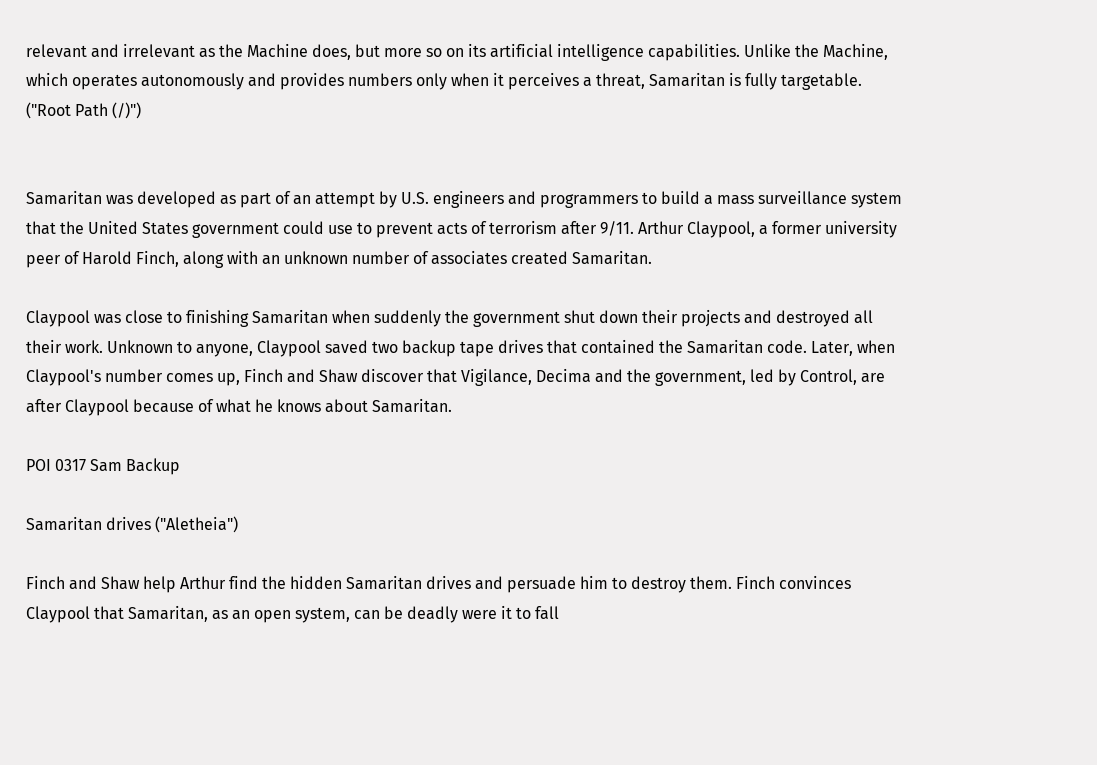relevant and irrelevant as the Machine does, but more so on its artificial intelligence capabilities. Unlike the Machine, which operates autonomously and provides numbers only when it perceives a threat, Samaritan is fully targetable. ("Root Path (/)")


Samaritan was developed as part of an attempt by U.S. engineers and programmers to build a mass surveillance system that the United States government could use to prevent acts of terrorism after 9/11. Arthur Claypool, a former university peer of Harold Finch, along with an unknown number of associates created Samaritan.

Claypool was close to finishing Samaritan when suddenly the government shut down their projects and destroyed all their work. Unknown to anyone, Claypool saved two backup tape drives that contained the Samaritan code. Later, when Claypool's number comes up, Finch and Shaw discover that Vigilance, Decima and the government, led by Control, are after Claypool because of what he knows about Samaritan.

POI 0317 Sam Backup

Samaritan drives ("Aletheia")

Finch and Shaw help Arthur find the hidden Samaritan drives and persuade him to destroy them. Finch convinces Claypool that Samaritan, as an open system, can be deadly were it to fall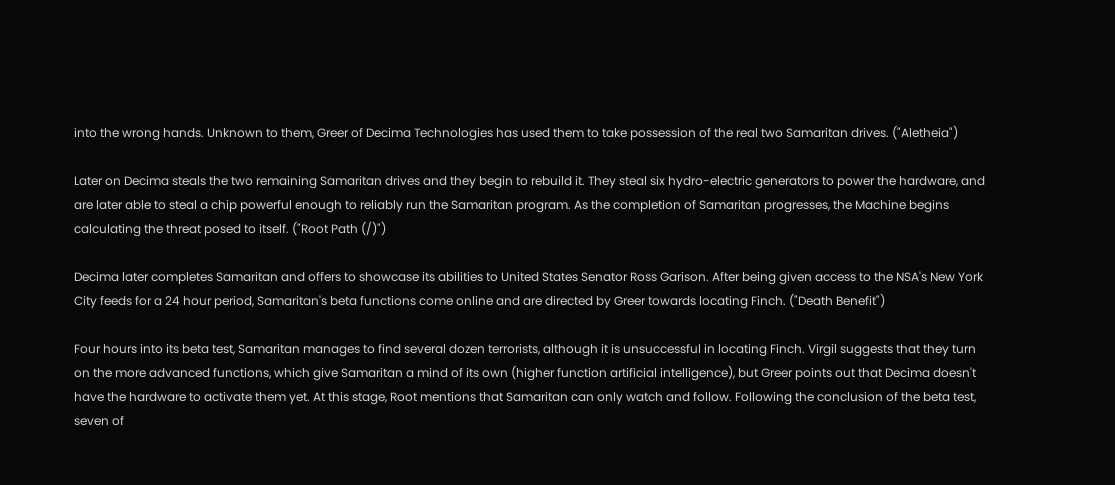into the wrong hands. Unknown to them, Greer of Decima Technologies has used them to take possession of the real two Samaritan drives. ("Aletheia")

Later on Decima steals the two remaining Samaritan drives and they begin to rebuild it. They steal six hydro-electric generators to power the hardware, and are later able to steal a chip powerful enough to reliably run the Samaritan program. As the completion of Samaritan progresses, the Machine begins calculating the threat posed to itself. ("Root Path (/)")

Decima later completes Samaritan and offers to showcase its abilities to United States Senator Ross Garison. After being given access to the NSA's New York City feeds for a 24 hour period, Samaritan's beta functions come online and are directed by Greer towards locating Finch. ("Death Benefit")

Four hours into its beta test, Samaritan manages to find several dozen terrorists, although it is unsuccessful in locating Finch. Virgil suggests that they turn on the more advanced functions, which give Samaritan a mind of its own (higher function artificial intelligence), but Greer points out that Decima doesn't have the hardware to activate them yet. At this stage, Root mentions that Samaritan can only watch and follow. Following the conclusion of the beta test, seven of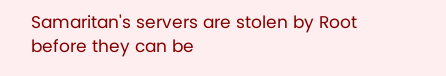Samaritan's servers are stolen by Root before they can be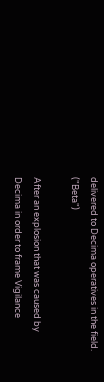delivered to Decima operatives in the field. ("Beta")

After an explosion that was caused by Decima in order to frame Vigilance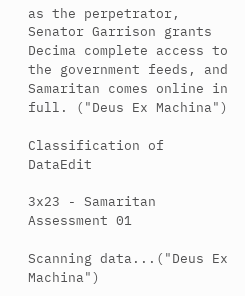as the perpetrator, Senator Garrison grants Decima complete access to the government feeds, and Samaritan comes online in full. ("Deus Ex Machina")

Classification of DataEdit

3x23 - Samaritan Assessment 01

Scanning data...("Deus Ex Machina")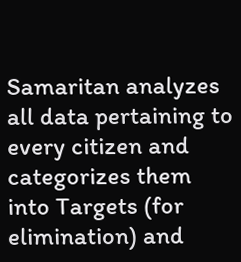Samaritan analyzes all data pertaining to every citizen and categorizes them into Targets (for elimination) and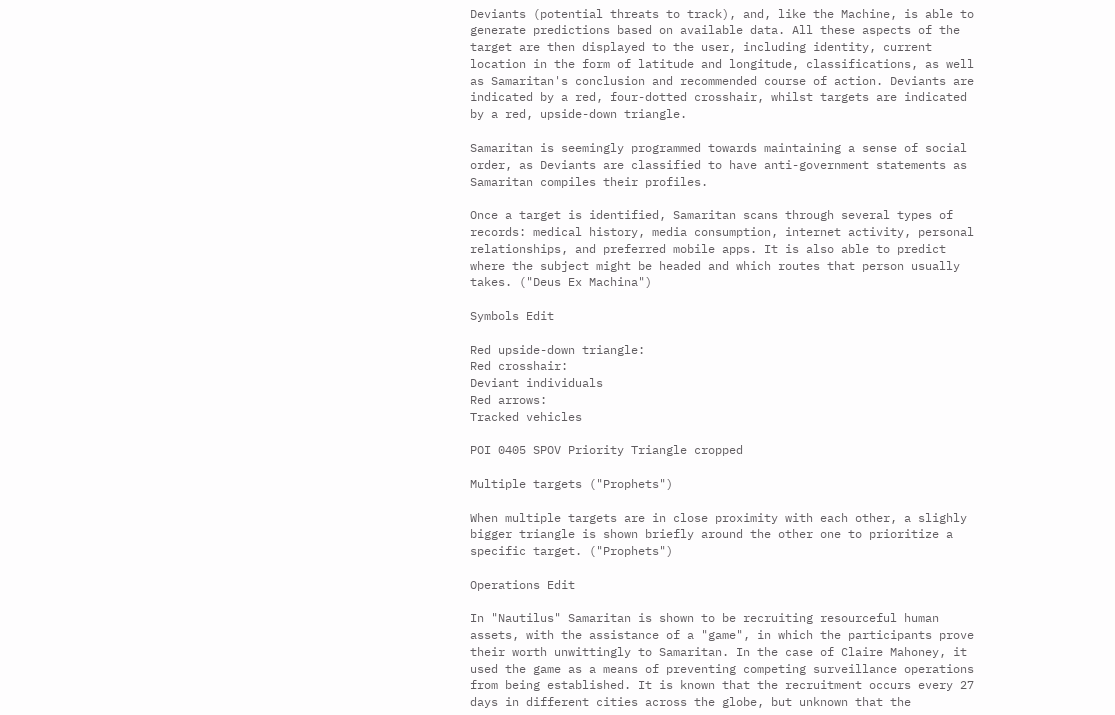Deviants (potential threats to track), and, like the Machine, is able to generate predictions based on available data. All these aspects of the target are then displayed to the user, including identity, current location in the form of latitude and longitude, classifications, as well as Samaritan's conclusion and recommended course of action. Deviants are indicated by a red, four-dotted crosshair, whilst targets are indicated by a red, upside-down triangle.

Samaritan is seemingly programmed towards maintaining a sense of social order, as Deviants are classified to have anti-government statements as Samaritan compiles their profiles.

Once a target is identified, Samaritan scans through several types of records: medical history, media consumption, internet activity, personal relationships, and preferred mobile apps. It is also able to predict where the subject might be headed and which routes that person usually takes. ("Deus Ex Machina")

Symbols Edit

Red upside-down triangle:
Red crosshair:
Deviant individuals
Red arrows:
Tracked vehicles

POI 0405 SPOV Priority Triangle cropped

Multiple targets ("Prophets")

When multiple targets are in close proximity with each other, a slighly bigger triangle is shown briefly around the other one to prioritize a specific target. ("Prophets")

Operations Edit

In "Nautilus" Samaritan is shown to be recruiting resourceful human assets, with the assistance of a "game", in which the participants prove their worth unwittingly to Samaritan. In the case of Claire Mahoney, it used the game as a means of preventing competing surveillance operations from being established. It is known that the recruitment occurs every 27 days in different cities across the globe, but unknown that the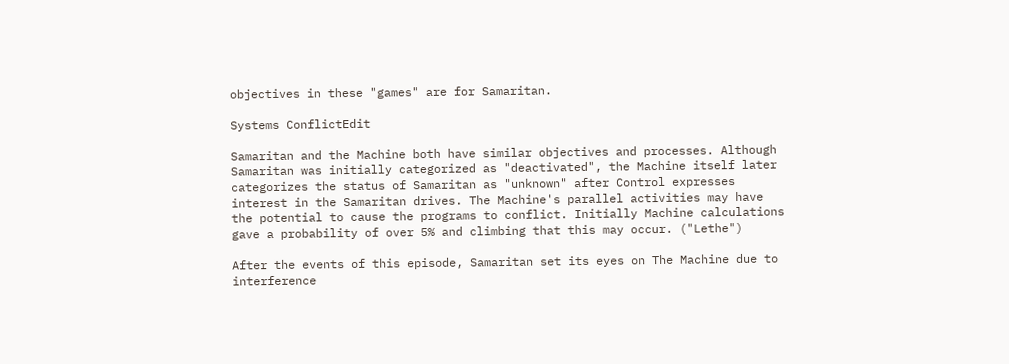objectives in these "games" are for Samaritan.

Systems ConflictEdit

Samaritan and the Machine both have similar objectives and processes. Although Samaritan was initially categorized as "deactivated", the Machine itself later categorizes the status of Samaritan as "unknown" after Control expresses interest in the Samaritan drives. The Machine's parallel activities may have the potential to cause the programs to conflict. Initially Machine calculations gave a probability of over 5% and climbing that this may occur. ("Lethe")

After the events of this episode, Samaritan set its eyes on The Machine due to interference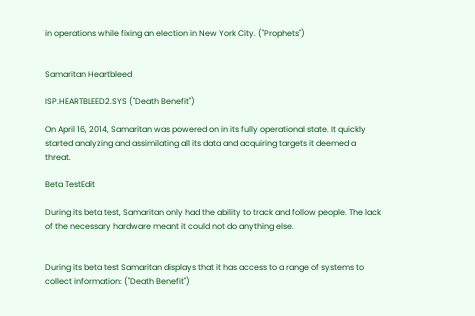in operations while fixing an election in New York City. ("Prophets")


Samaritan Heartbleed

ISP.HEARTBLEED2.SYS ("Death Benefit")

On April 16, 2014, Samaritan was powered on in its fully operational state. It quickly started analyzing and assimilating all its data and acquiring targets it deemed a threat.

Beta TestEdit

During its beta test, Samaritan only had the ability to track and follow people. The lack of the necessary hardware meant it could not do anything else.


During its beta test Samaritan displays that it has access to a range of systems to collect information: ("Death Benefit")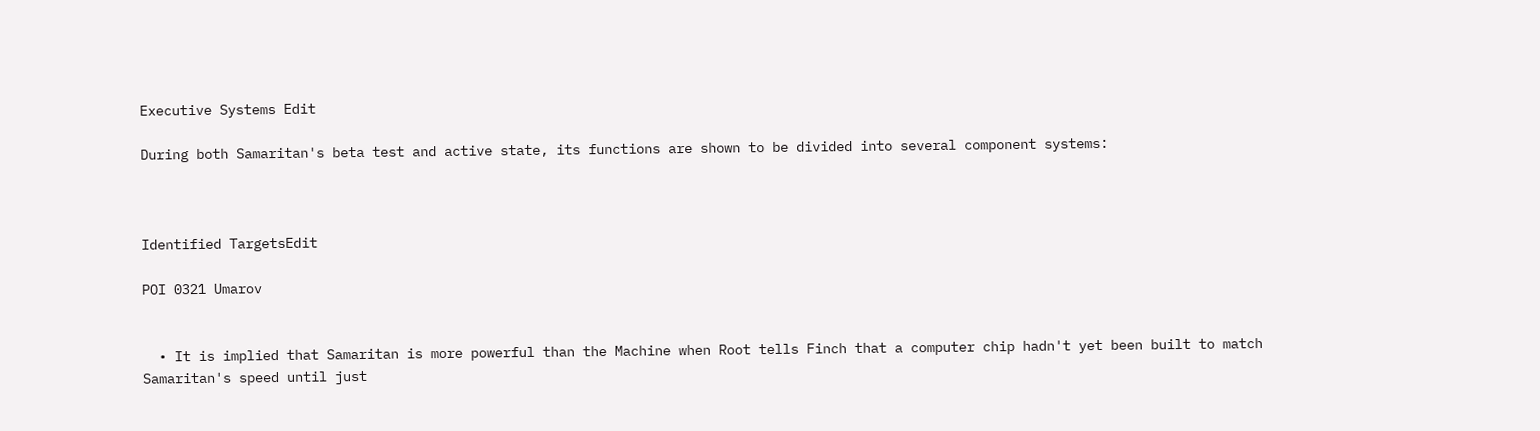Executive Systems Edit

During both Samaritan's beta test and active state, its functions are shown to be divided into several component systems:



Identified TargetsEdit

POI 0321 Umarov


  • It is implied that Samaritan is more powerful than the Machine when Root tells Finch that a computer chip hadn't yet been built to match Samaritan's speed until just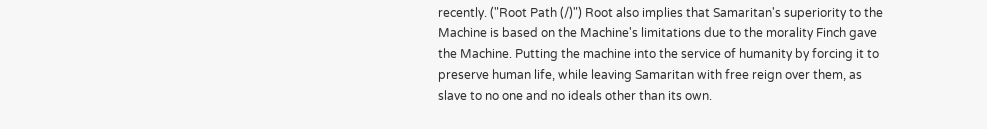recently. ("Root Path (/)") Root also implies that Samaritan's superiority to the Machine is based on the Machine's limitations due to the morality Finch gave the Machine. Putting the machine into the service of humanity by forcing it to preserve human life, while leaving Samaritan with free reign over them, as slave to no one and no ideals other than its own.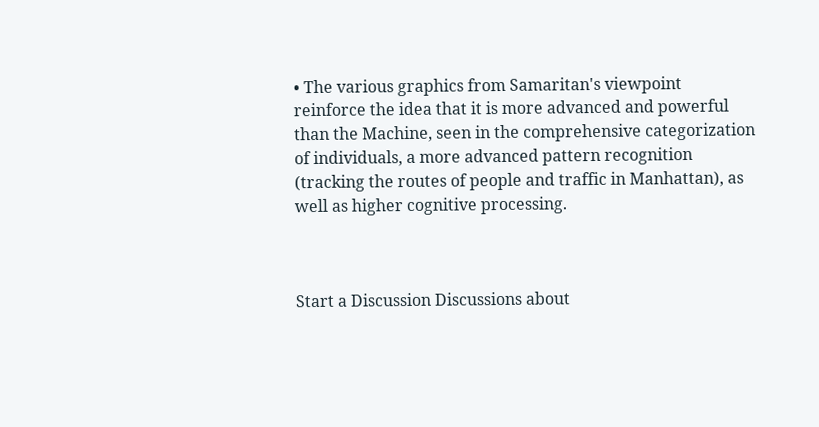• The various graphics from Samaritan's viewpoint reinforce the idea that it is more advanced and powerful than the Machine, seen in the comprehensive categorization of individuals, a more advanced pattern recognition (tracking the routes of people and traffic in Manhattan), as well as higher cognitive processing.



Start a Discussion Discussions about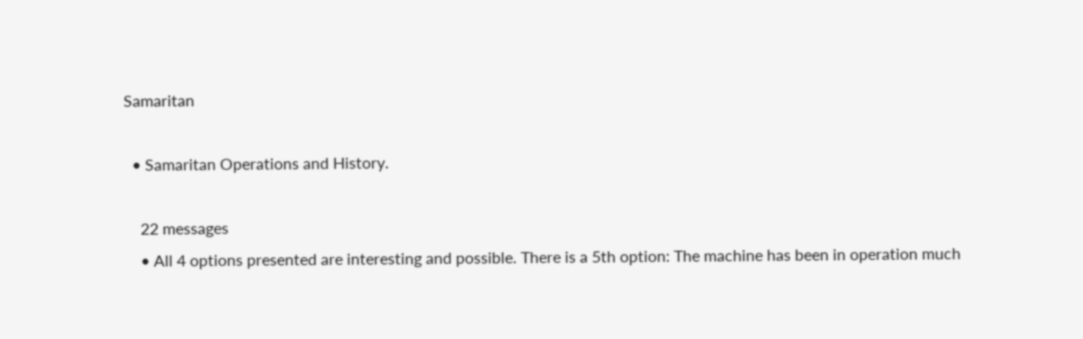Samaritan

  • Samaritan Operations and History.

    22 messages
    • All 4 options presented are interesting and possible. There is a 5th option: The machine has been in operation much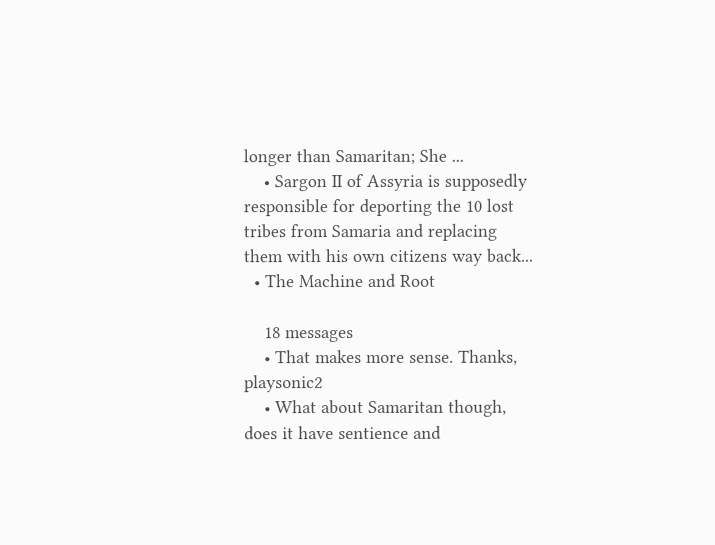longer than Samaritan; She ...
    • Sargon II of Assyria is supposedly responsible for deporting the 10 lost tribes from Samaria and replacing them with his own citizens way back...
  • The Machine and Root

    18 messages
    • That makes more sense. Thanks, playsonic2
    • What about Samaritan though, does it have sentience and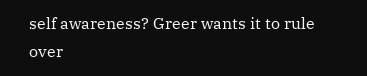self awareness? Greer wants it to rule over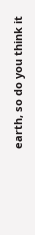earth, so do you think it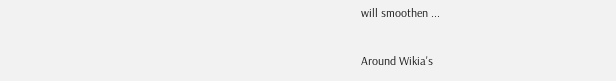will smoothen ...

Around Wikia's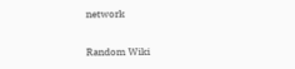network

Random Wiki